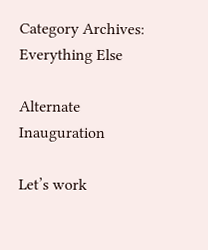Category Archives: Everything Else

Alternate Inauguration

Let’s work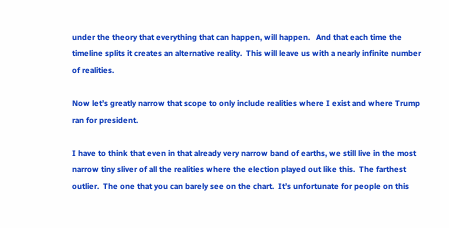under the theory that everything that can happen, will happen.   And that each time the timeline splits it creates an alternative reality.  This will leave us with a nearly infinite number of realities.

Now let’s greatly narrow that scope to only include realities where I exist and where Trump ran for president.

I have to think that even in that already very narrow band of earths, we still live in the most narrow tiny sliver of all the realities where the election played out like this.  The farthest outlier.  The one that you can barely see on the chart.  It’s unfortunate for people on this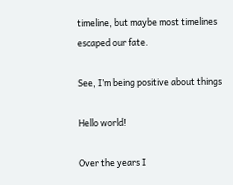timeline, but maybe most timelines escaped our fate.

See, I’m being positive about things

Hello world!

Over the years I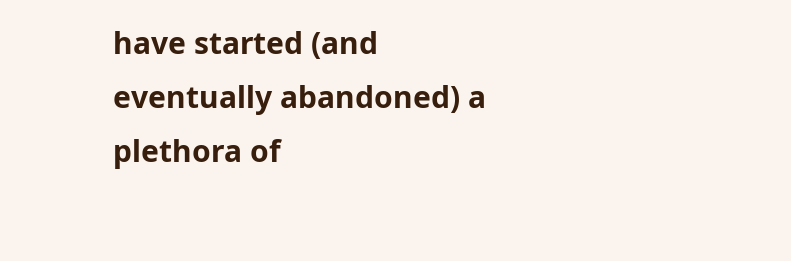have started (and eventually abandoned) a plethora of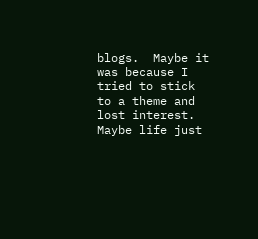blogs.  Maybe it was because I tried to stick to a theme and lost interest.  Maybe life just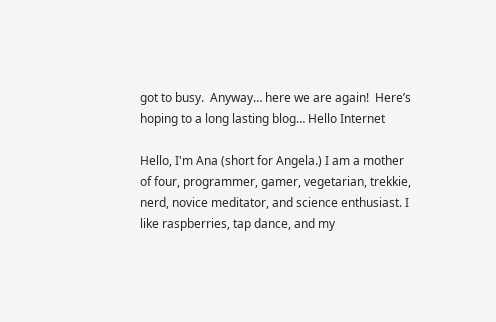got to busy.  Anyway… here we are again!  Here’s hoping to a long lasting blog… Hello Internet

Hello, I'm Ana (short for Angela.) I am a mother of four, programmer, gamer, vegetarian, trekkie, nerd, novice meditator, and science enthusiast. I like raspberries, tap dance, and my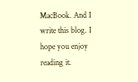MacBook. And I write this blog. I hope you enjoy reading it.